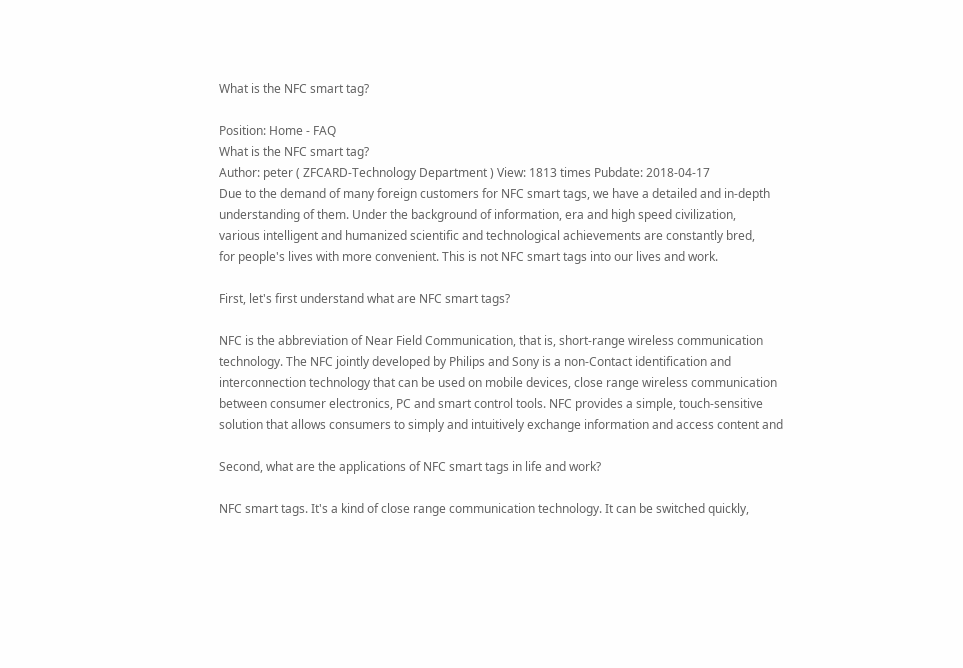What is the NFC smart tag?

Position: Home - FAQ
What is the NFC smart tag?
Author: peter ( ZFCARD-Technology Department ) View: 1813 times Pubdate: 2018-04-17
Due to the demand of many foreign customers for NFC smart tags, we have a detailed and in-depth
understanding of them. Under the background of information, era and high speed civilization,
various intelligent and humanized scientific and technological achievements are constantly bred,
for people's lives with more convenient. This is not NFC smart tags into our lives and work.

First, let's first understand what are NFC smart tags?

NFC is the abbreviation of Near Field Communication, that is, short-range wireless communication
technology. The NFC jointly developed by Philips and Sony is a non-Contact identification and
interconnection technology that can be used on mobile devices, close range wireless communication
between consumer electronics, PC and smart control tools. NFC provides a simple, touch-sensitive
solution that allows consumers to simply and intuitively exchange information and access content and

Second, what are the applications of NFC smart tags in life and work?

NFC smart tags. It's a kind of close range communication technology. It can be switched quickly,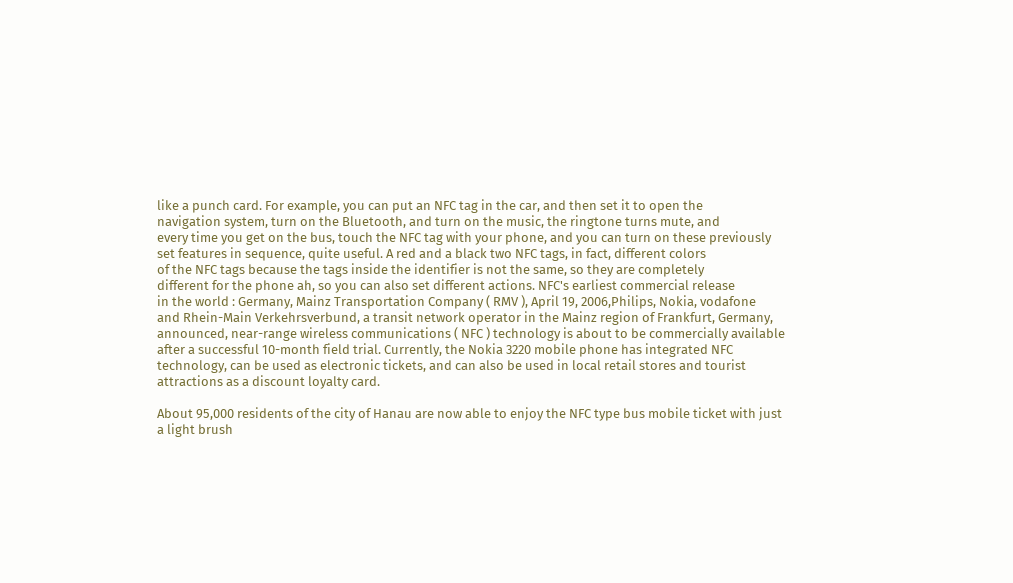like a punch card. For example, you can put an NFC tag in the car, and then set it to open the
navigation system, turn on the Bluetooth, and turn on the music, the ringtone turns mute, and
every time you get on the bus, touch the NFC tag with your phone, and you can turn on these previously
set features in sequence, quite useful. A red and a black two NFC tags, in fact, different colors
of the NFC tags because the tags inside the identifier is not the same, so they are completely
different for the phone ah, so you can also set different actions. NFC's earliest commercial release
in the world : Germany, Mainz Transportation Company ( RMV ), April 19, 2006,Philips, Nokia, vodafone
and Rhein-Main Verkehrsverbund, a transit network operator in the Mainz region of Frankfurt, Germany,
announced, near-range wireless communications ( NFC ) technology is about to be commercially available
after a successful 10-month field trial. Currently, the Nokia 3220 mobile phone has integrated NFC
technology, can be used as electronic tickets, and can also be used in local retail stores and tourist
attractions as a discount loyalty card.

About 95,000 residents of the city of Hanau are now able to enjoy the NFC type bus mobile ticket with just
a light brush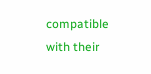compatible with their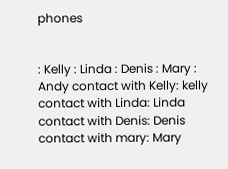phones


: Kelly : Linda : Denis : Mary : Andy contact with Kelly: kelly contact with Linda: Linda contact with Denis: Denis contact with mary: Mary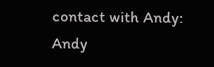contact with Andy: Andy